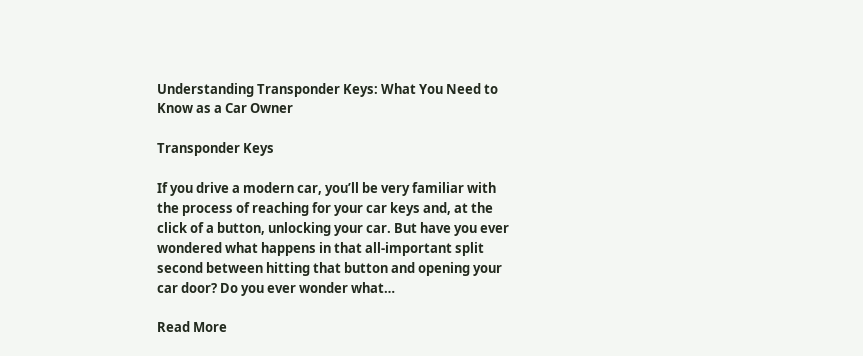Understanding Transponder Keys: What You Need to Know as a Car Owner

Transponder Keys

If you drive a modern car, you’ll be very familiar with the process of reaching for your car keys and, at the click of a button, unlocking your car. But have you ever wondered what happens in that all-important split second between hitting that button and opening your car door? Do you ever wonder what…

Read More